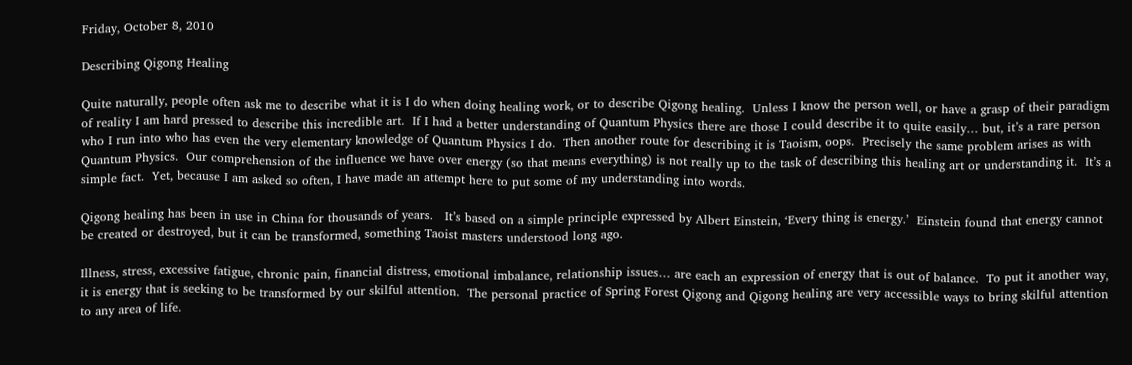Friday, October 8, 2010

Describing Qigong Healing

Quite naturally, people often ask me to describe what it is I do when doing healing work, or to describe Qigong healing.  Unless I know the person well, or have a grasp of their paradigm of reality I am hard pressed to describe this incredible art.  If I had a better understanding of Quantum Physics there are those I could describe it to quite easily… but, it’s a rare person who I run into who has even the very elementary knowledge of Quantum Physics I do.  Then another route for describing it is Taoism, oops.  Precisely the same problem arises as with Quantum Physics.  Our comprehension of the influence we have over energy (so that means everything) is not really up to the task of describing this healing art or understanding it.  It’s a simple fact.  Yet, because I am asked so often, I have made an attempt here to put some of my understanding into words.

Qigong healing has been in use in China for thousands of years.   It’s based on a simple principle expressed by Albert Einstein, ‘Every thing is energy.’  Einstein found that energy cannot be created or destroyed, but it can be transformed, something Taoist masters understood long ago.

Illness, stress, excessive fatigue, chronic pain, financial distress, emotional imbalance, relationship issues… are each an expression of energy that is out of balance.  To put it another way, it is energy that is seeking to be transformed by our skilful attention.  The personal practice of Spring Forest Qigong and Qigong healing are very accessible ways to bring skilful attention to any area of life.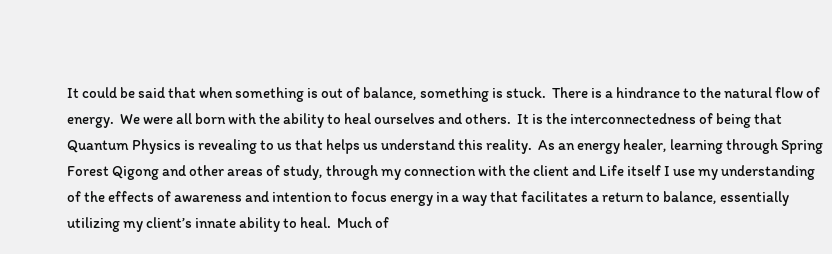It could be said that when something is out of balance, something is stuck.  There is a hindrance to the natural flow of energy.  We were all born with the ability to heal ourselves and others.  It is the interconnectedness of being that Quantum Physics is revealing to us that helps us understand this reality.  As an energy healer, learning through Spring Forest Qigong and other areas of study, through my connection with the client and Life itself I use my understanding of the effects of awareness and intention to focus energy in a way that facilitates a return to balance, essentially utilizing my client’s innate ability to heal.  Much of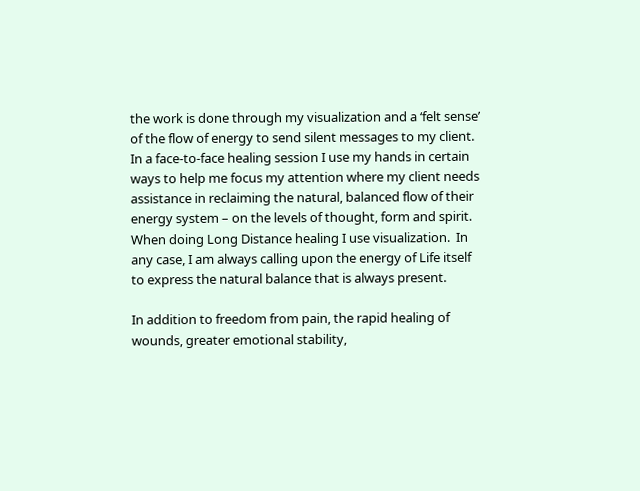the work is done through my visualization and a ‘felt sense’ of the flow of energy to send silent messages to my client.  In a face-to-face healing session I use my hands in certain ways to help me focus my attention where my client needs assistance in reclaiming the natural, balanced flow of their energy system – on the levels of thought, form and spirit.  When doing Long Distance healing I use visualization.  In any case, I am always calling upon the energy of Life itself to express the natural balance that is always present.

In addition to freedom from pain, the rapid healing of wounds, greater emotional stability,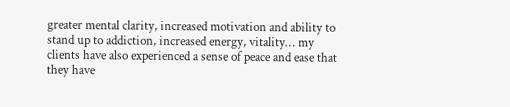greater mental clarity, increased motivation and ability to stand up to addiction, increased energy, vitality… my clients have also experienced a sense of peace and ease that they have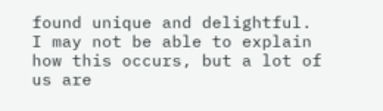found unique and delightful.  I may not be able to explain how this occurs, but a lot of us are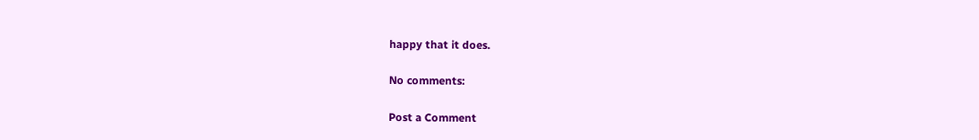happy that it does.

No comments:

Post a Comment